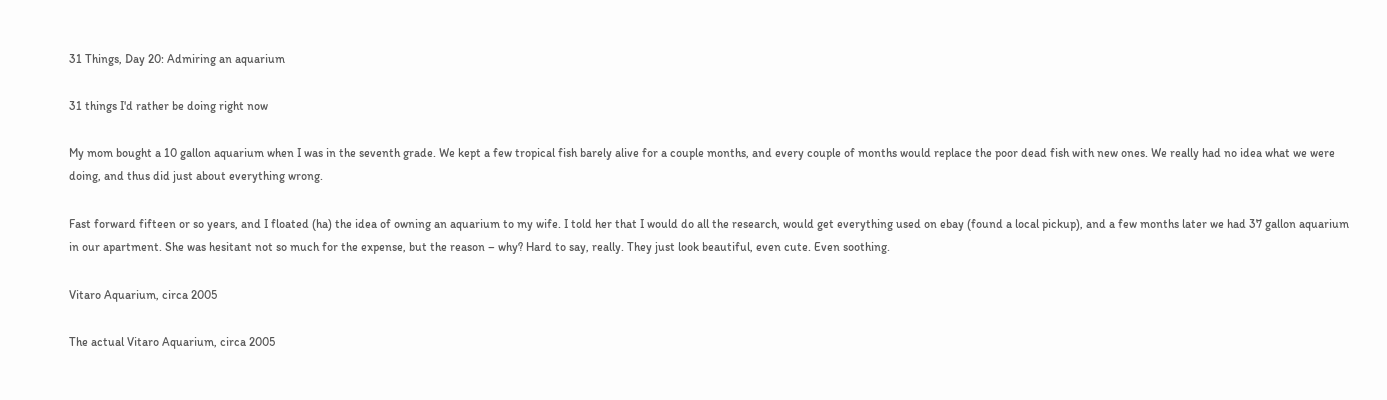31 Things, Day 20: Admiring an aquarium

31 things I'd rather be doing right now

My mom bought a 10 gallon aquarium when I was in the seventh grade. We kept a few tropical fish barely alive for a couple months, and every couple of months would replace the poor dead fish with new ones. We really had no idea what we were doing, and thus did just about everything wrong.

Fast forward fifteen or so years, and I floated (ha) the idea of owning an aquarium to my wife. I told her that I would do all the research, would get everything used on ebay (found a local pickup), and a few months later we had 37 gallon aquarium in our apartment. She was hesitant not so much for the expense, but the reason – why? Hard to say, really. They just look beautiful, even cute. Even soothing.

Vitaro Aquarium, circa 2005

The actual Vitaro Aquarium, circa 2005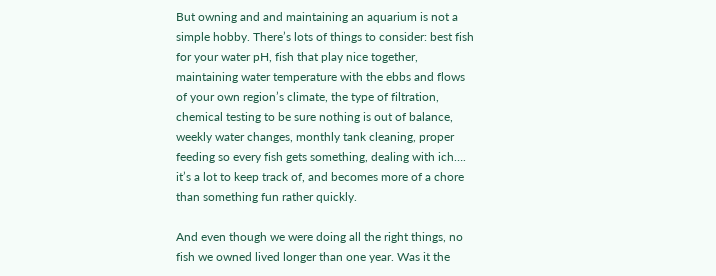But owning and and maintaining an aquarium is not a simple hobby. There’s lots of things to consider: best fish for your water pH, fish that play nice together, maintaining water temperature with the ebbs and flows of your own region’s climate, the type of filtration, chemical testing to be sure nothing is out of balance, weekly water changes, monthly tank cleaning, proper feeding so every fish gets something, dealing with ich…. it’s a lot to keep track of, and becomes more of a chore than something fun rather quickly.

And even though we were doing all the right things, no fish we owned lived longer than one year. Was it the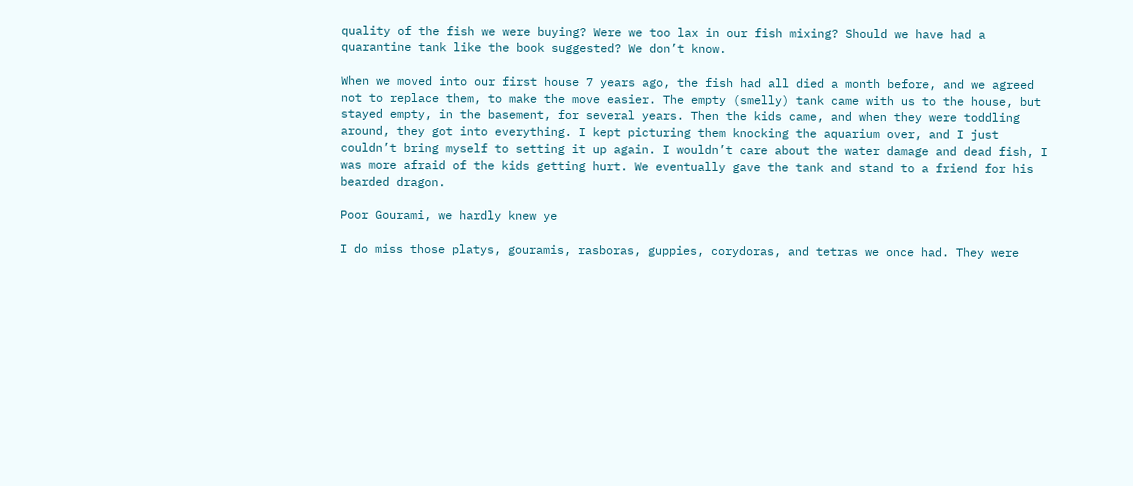quality of the fish we were buying? Were we too lax in our fish mixing? Should we have had a quarantine tank like the book suggested? We don’t know.

When we moved into our first house 7 years ago, the fish had all died a month before, and we agreed not to replace them, to make the move easier. The empty (smelly) tank came with us to the house, but stayed empty, in the basement, for several years. Then the kids came, and when they were toddling around, they got into everything. I kept picturing them knocking the aquarium over, and I just couldn’t bring myself to setting it up again. I wouldn’t care about the water damage and dead fish, I was more afraid of the kids getting hurt. We eventually gave the tank and stand to a friend for his bearded dragon.

Poor Gourami, we hardly knew ye

I do miss those platys, gouramis, rasboras, guppies, corydoras, and tetras we once had. They were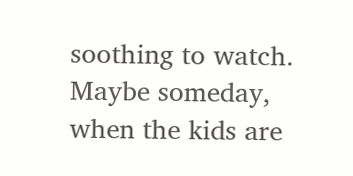soothing to watch. Maybe someday, when the kids are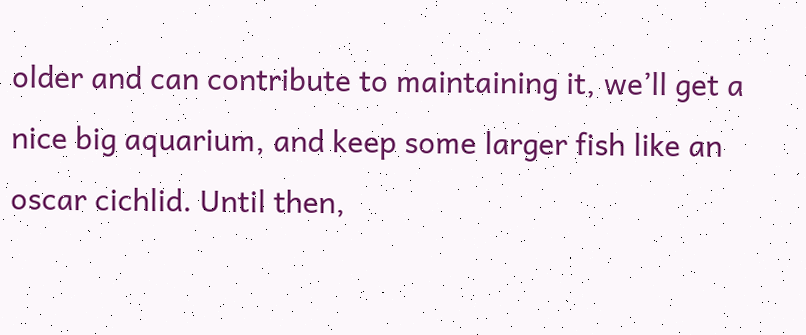older and can contribute to maintaining it, we’ll get a nice big aquarium, and keep some larger fish like an oscar cichlid. Until then,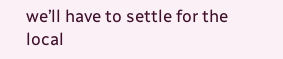we’ll have to settle for the local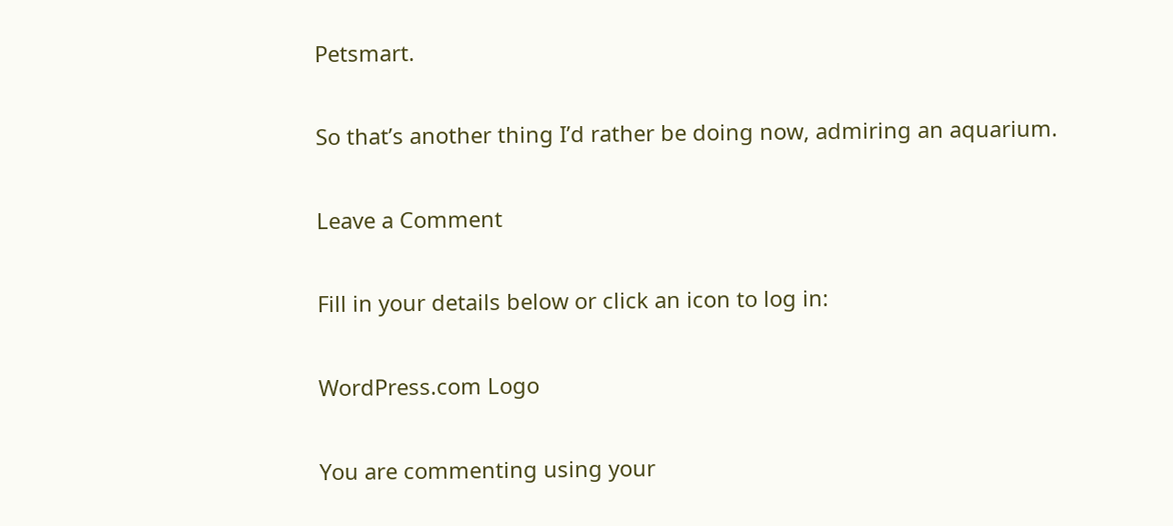Petsmart.

So that’s another thing I’d rather be doing now, admiring an aquarium.

Leave a Comment

Fill in your details below or click an icon to log in:

WordPress.com Logo

You are commenting using your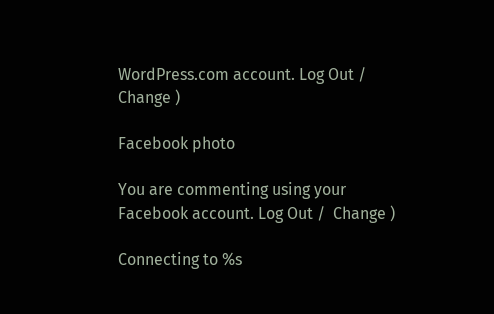WordPress.com account. Log Out /  Change )

Facebook photo

You are commenting using your Facebook account. Log Out /  Change )

Connecting to %s